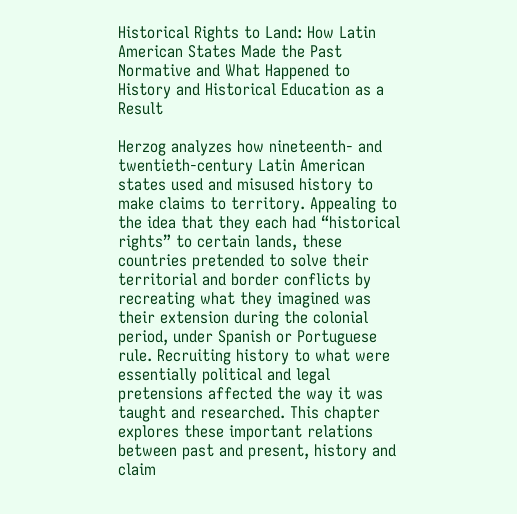Historical Rights to Land: How Latin American States Made the Past Normative and What Happened to History and Historical Education as a Result

Herzog analyzes how nineteenth- and twentieth-century Latin American states used and misused history to make claims to territory. Appealing to the idea that they each had “historical rights” to certain lands, these countries pretended to solve their territorial and border conflicts by recreating what they imagined was their extension during the colonial period, under Spanish or Portuguese rule. Recruiting history to what were essentially political and legal pretensions affected the way it was taught and researched. This chapter explores these important relations between past and present, history and claim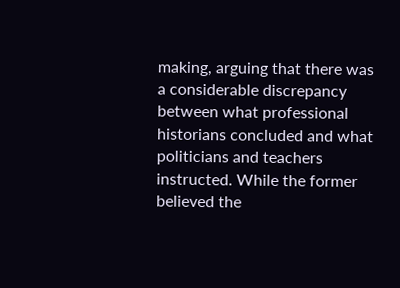making, arguing that there was a considerable discrepancy between what professional historians concluded and what politicians and teachers instructed. While the former believed the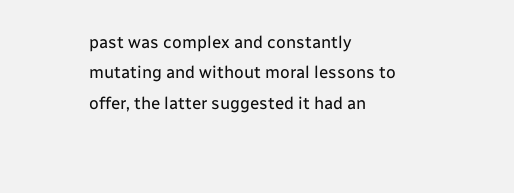past was complex and constantly mutating and without moral lessons to offer, the latter suggested it had an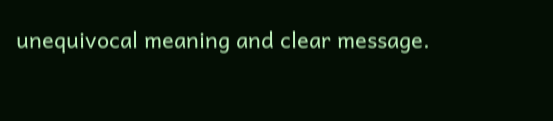unequivocal meaning and clear message.